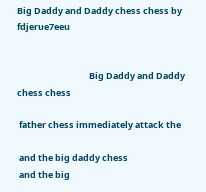Big Daddy and Daddy chess chess by fdjerue7eeu


                                    Big Daddy and Daddy chess chess

 father chess immediately attack the

 and the big daddy chess
 and the big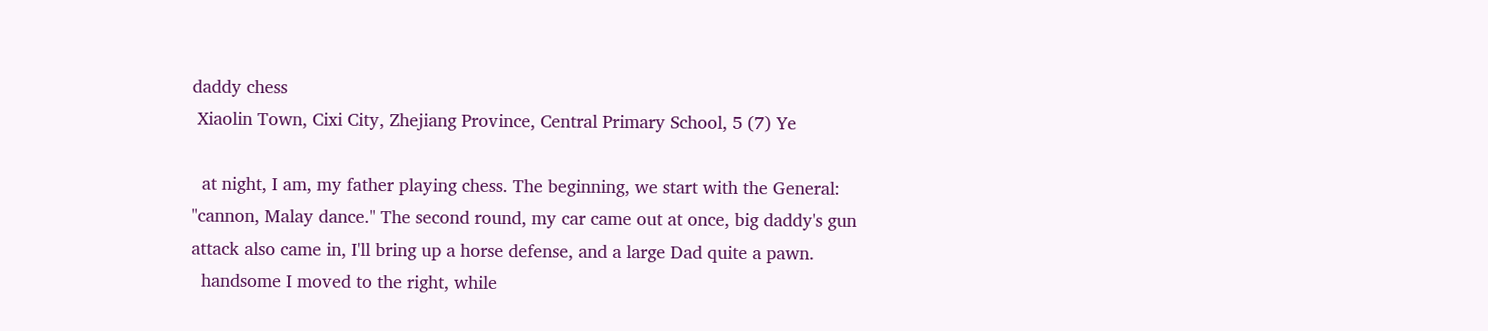daddy chess
 Xiaolin Town, Cixi City, Zhejiang Province, Central Primary School, 5 (7) Ye

  at night, I am, my father playing chess. The beginning, we start with the General:
"cannon, Malay dance." The second round, my car came out at once, big daddy's gun
attack also came in, I'll bring up a horse defense, and a large Dad quite a pawn.
  handsome I moved to the right, while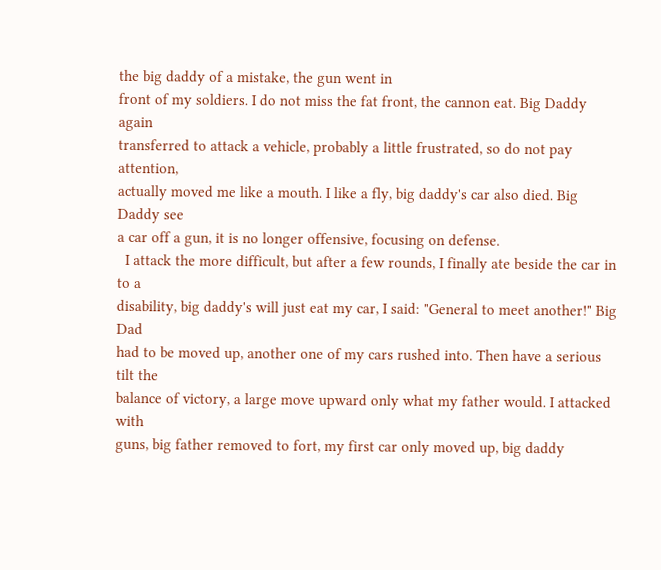the big daddy of a mistake, the gun went in
front of my soldiers. I do not miss the fat front, the cannon eat. Big Daddy again
transferred to attack a vehicle, probably a little frustrated, so do not pay attention,
actually moved me like a mouth. I like a fly, big daddy's car also died. Big Daddy see
a car off a gun, it is no longer offensive, focusing on defense.
  I attack the more difficult, but after a few rounds, I finally ate beside the car in to a
disability, big daddy's will just eat my car, I said: "General to meet another!" Big Dad
had to be moved up, another one of my cars rushed into. Then have a serious tilt the
balance of victory, a large move upward only what my father would. I attacked with
guns, big father removed to fort, my first car only moved up, big daddy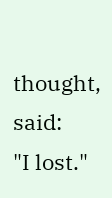thought, said:
"I lost."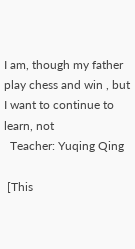I am, though my father play chess and win , but I want to continue to learn, not
  Teacher: Yuqing Qing

 [This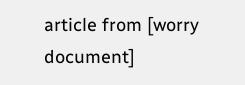article from [worry document]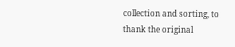collection and sorting, to
thank the original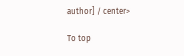author] / center>

To top